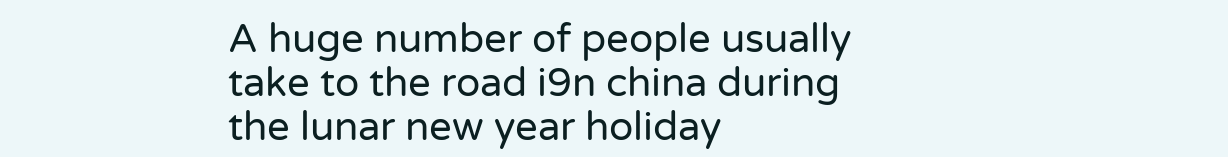A huge number of people usually take to the road i9n china during the lunar new year holiday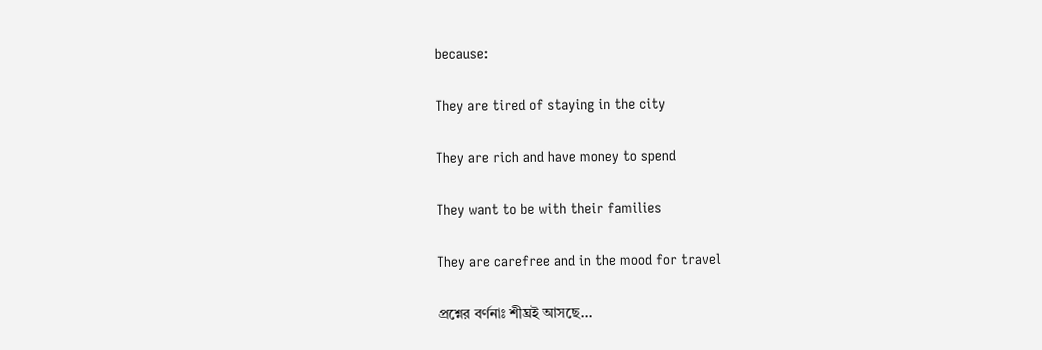because:

They are tired of staying in the city

They are rich and have money to spend

They want to be with their families

They are carefree and in the mood for travel

প্রশ্নের বর্ণনাঃ শীঘ্রই আসছে...